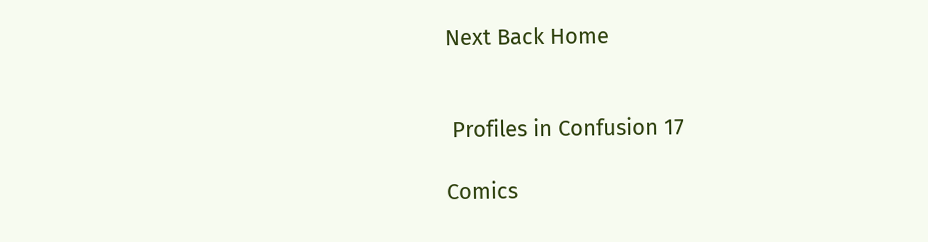Next Back Home


 Profiles in Confusion 17

Comics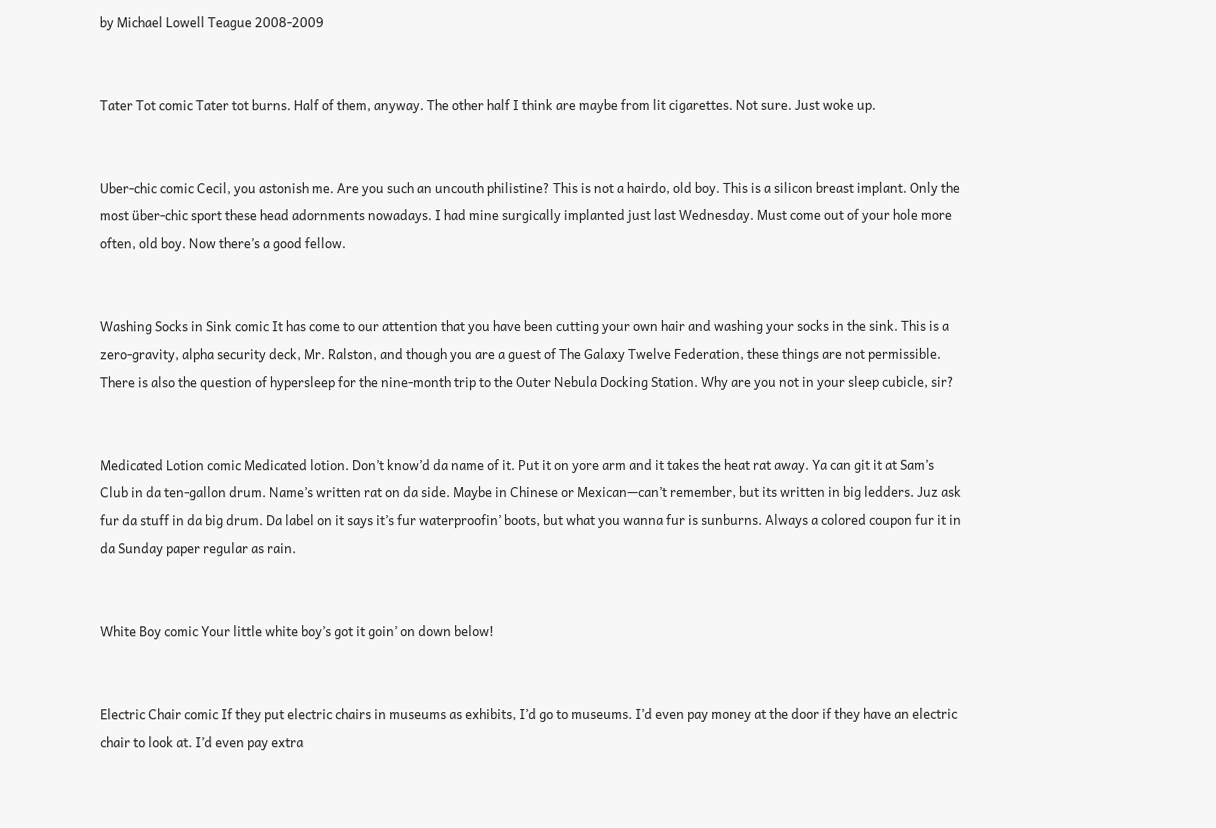by Michael Lowell Teague 2008-2009


Tater Tot comic Tater tot burns. Half of them, anyway. The other half I think are maybe from lit cigarettes. Not sure. Just woke up.


Uber-chic comic Cecil, you astonish me. Are you such an uncouth philistine? This is not a hairdo, old boy. This is a silicon breast implant. Only the most über-chic sport these head adornments nowadays. I had mine surgically implanted just last Wednesday. Must come out of your hole more often, old boy. Now there’s a good fellow.


Washing Socks in Sink comic It has come to our attention that you have been cutting your own hair and washing your socks in the sink. This is a zero-gravity, alpha security deck, Mr. Ralston, and though you are a guest of The Galaxy Twelve Federation, these things are not permissible. There is also the question of hypersleep for the nine-month trip to the Outer Nebula Docking Station. Why are you not in your sleep cubicle, sir?


Medicated Lotion comic Medicated lotion. Don’t know’d da name of it. Put it on yore arm and it takes the heat rat away. Ya can git it at Sam’s Club in da ten-gallon drum. Name’s written rat on da side. Maybe in Chinese or Mexican—can’t remember, but its written in big ledders. Juz ask fur da stuff in da big drum. Da label on it says it’s fur waterproofin’ boots, but what you wanna fur is sunburns. Always a colored coupon fur it in da Sunday paper regular as rain.


White Boy comic Your little white boy’s got it goin’ on down below!


Electric Chair comic If they put electric chairs in museums as exhibits, I’d go to museums. I’d even pay money at the door if they have an electric chair to look at. I’d even pay extra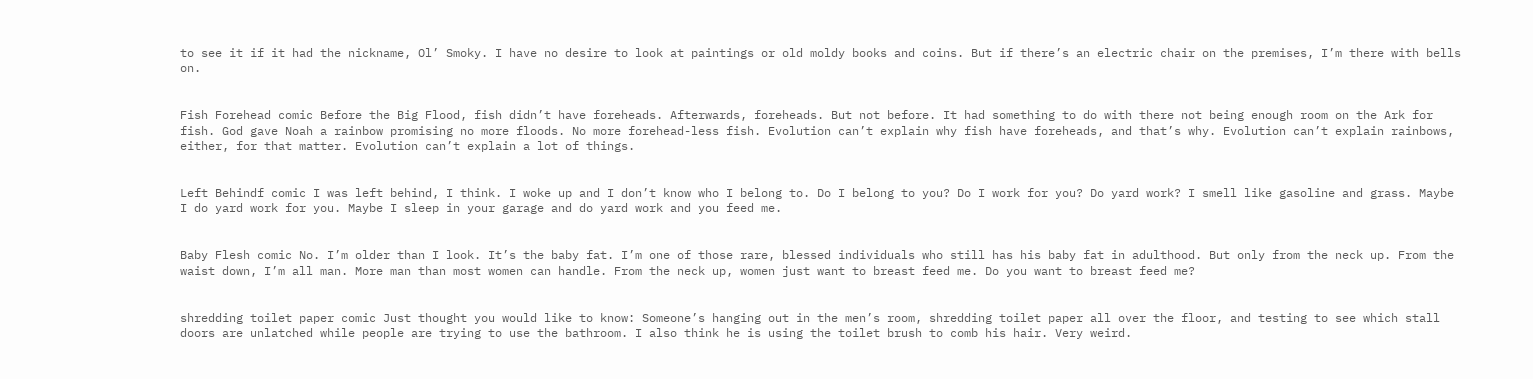to see it if it had the nickname, Ol’ Smoky. I have no desire to look at paintings or old moldy books and coins. But if there’s an electric chair on the premises, I’m there with bells on.


Fish Forehead comic Before the Big Flood, fish didn’t have foreheads. Afterwards, foreheads. But not before. It had something to do with there not being enough room on the Ark for fish. God gave Noah a rainbow promising no more floods. No more forehead-less fish. Evolution can’t explain why fish have foreheads, and that’s why. Evolution can’t explain rainbows, either, for that matter. Evolution can’t explain a lot of things.


Left Behindf comic I was left behind, I think. I woke up and I don’t know who I belong to. Do I belong to you? Do I work for you? Do yard work? I smell like gasoline and grass. Maybe I do yard work for you. Maybe I sleep in your garage and do yard work and you feed me.


Baby Flesh comic No. I’m older than I look. It’s the baby fat. I’m one of those rare, blessed individuals who still has his baby fat in adulthood. But only from the neck up. From the waist down, I’m all man. More man than most women can handle. From the neck up, women just want to breast feed me. Do you want to breast feed me?


shredding toilet paper comic Just thought you would like to know: Someone’s hanging out in the men’s room, shredding toilet paper all over the floor, and testing to see which stall doors are unlatched while people are trying to use the bathroom. I also think he is using the toilet brush to comb his hair. Very weird.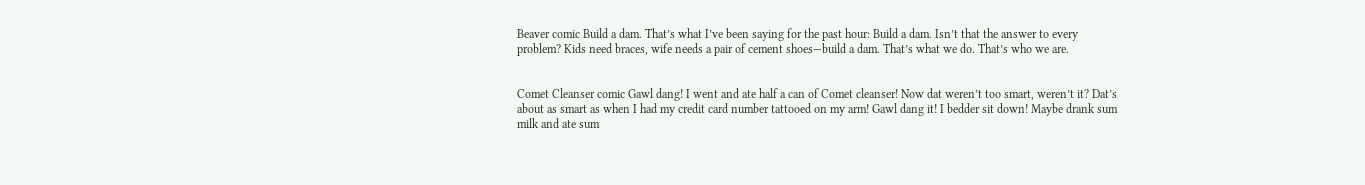Beaver comic Build a dam. That’s what I’ve been saying for the past hour: Build a dam. Isn’t that the answer to every problem? Kids need braces, wife needs a pair of cement shoes—build a dam. That’s what we do. That’s who we are.


Comet Cleanser comic Gawl dang! I went and ate half a can of Comet cleanser! Now dat weren’t too smart, weren’t it? Dat’s about as smart as when I had my credit card number tattooed on my arm! Gawl dang it! I bedder sit down! Maybe drank sum milk and ate sum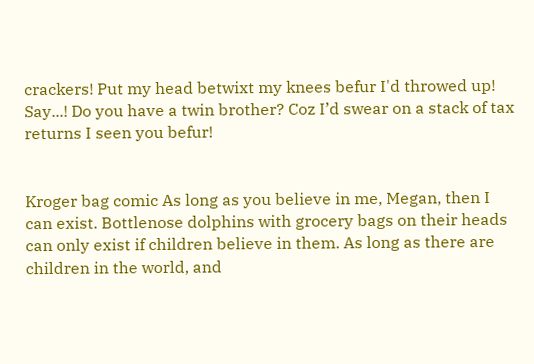crackers! Put my head betwixt my knees befur I'd throwed up! Say...! Do you have a twin brother? Coz I’d swear on a stack of tax returns I seen you befur!


Kroger bag comic As long as you believe in me, Megan, then I can exist. Bottlenose dolphins with grocery bags on their heads can only exist if children believe in them. As long as there are children in the world, and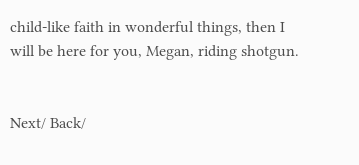child-like faith in wonderful things, then I will be here for you, Megan, riding shotgun.


Next/ Back/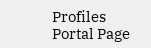Profiles Portal Page